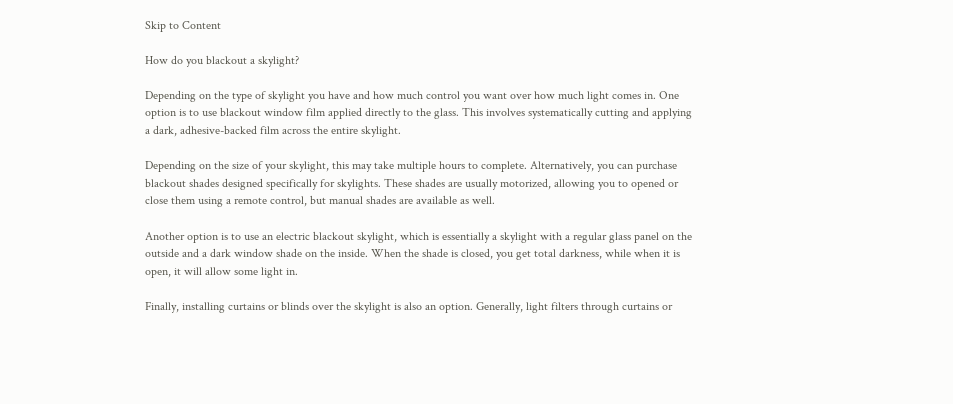Skip to Content

How do you blackout a skylight?

Depending on the type of skylight you have and how much control you want over how much light comes in. One option is to use blackout window film applied directly to the glass. This involves systematically cutting and applying a dark, adhesive-backed film across the entire skylight.

Depending on the size of your skylight, this may take multiple hours to complete. Alternatively, you can purchase blackout shades designed specifically for skylights. These shades are usually motorized, allowing you to opened or close them using a remote control, but manual shades are available as well.

Another option is to use an electric blackout skylight, which is essentially a skylight with a regular glass panel on the outside and a dark window shade on the inside. When the shade is closed, you get total darkness, while when it is open, it will allow some light in.

Finally, installing curtains or blinds over the skylight is also an option. Generally, light filters through curtains or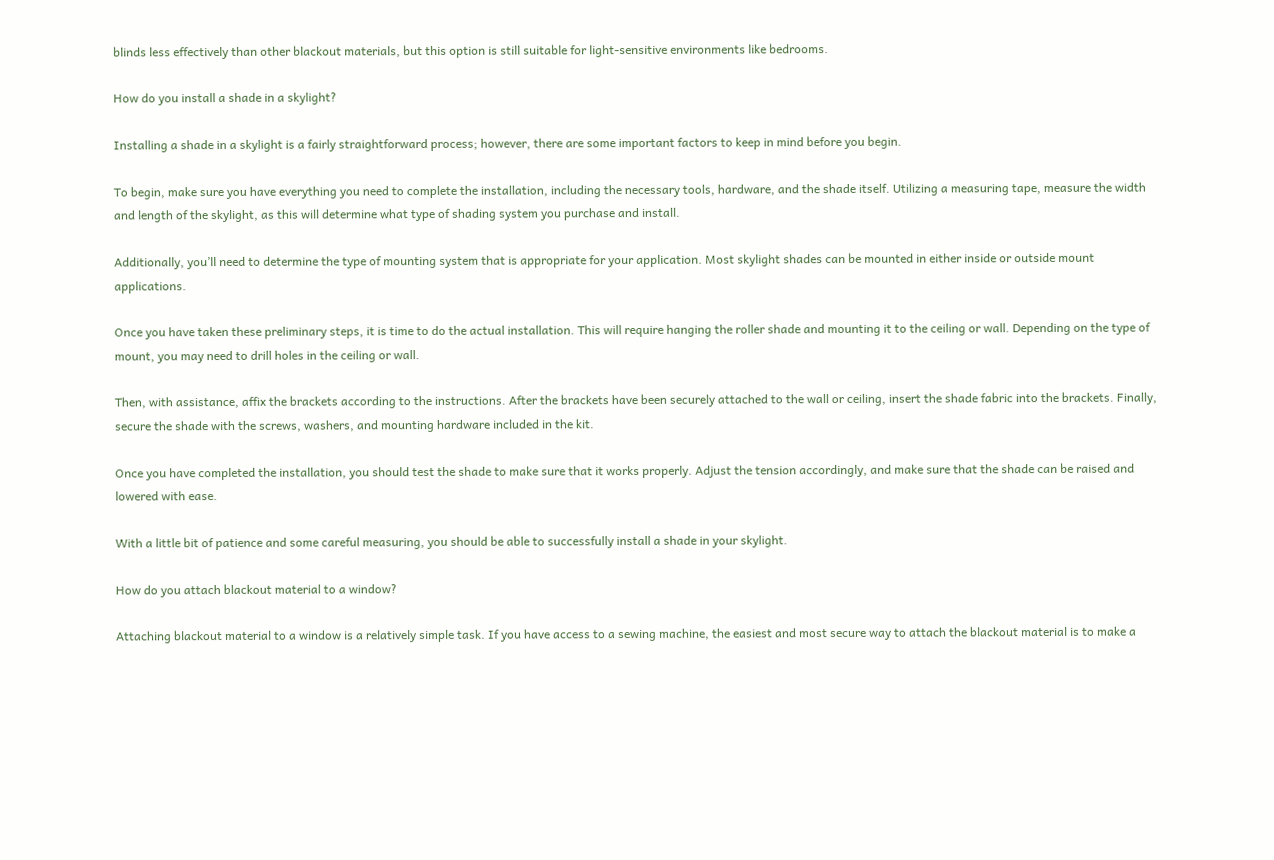blinds less effectively than other blackout materials, but this option is still suitable for light-sensitive environments like bedrooms.

How do you install a shade in a skylight?

Installing a shade in a skylight is a fairly straightforward process; however, there are some important factors to keep in mind before you begin.

To begin, make sure you have everything you need to complete the installation, including the necessary tools, hardware, and the shade itself. Utilizing a measuring tape, measure the width and length of the skylight, as this will determine what type of shading system you purchase and install.

Additionally, you’ll need to determine the type of mounting system that is appropriate for your application. Most skylight shades can be mounted in either inside or outside mount applications.

Once you have taken these preliminary steps, it is time to do the actual installation. This will require hanging the roller shade and mounting it to the ceiling or wall. Depending on the type of mount, you may need to drill holes in the ceiling or wall.

Then, with assistance, affix the brackets according to the instructions. After the brackets have been securely attached to the wall or ceiling, insert the shade fabric into the brackets. Finally, secure the shade with the screws, washers, and mounting hardware included in the kit.

Once you have completed the installation, you should test the shade to make sure that it works properly. Adjust the tension accordingly, and make sure that the shade can be raised and lowered with ease.

With a little bit of patience and some careful measuring, you should be able to successfully install a shade in your skylight.

How do you attach blackout material to a window?

Attaching blackout material to a window is a relatively simple task. If you have access to a sewing machine, the easiest and most secure way to attach the blackout material is to make a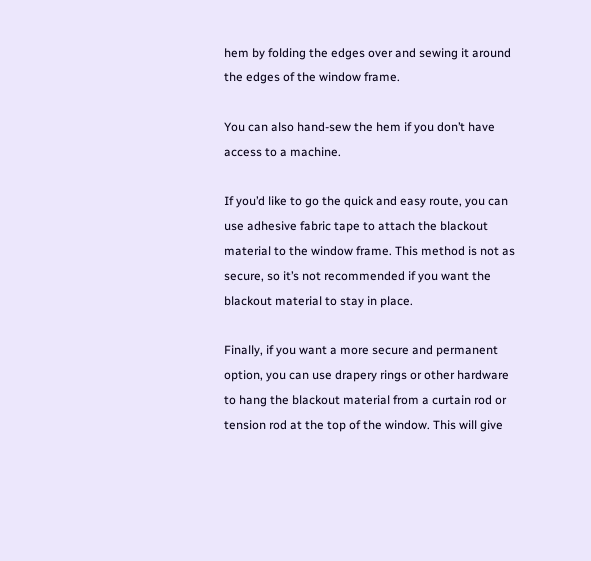hem by folding the edges over and sewing it around the edges of the window frame.

You can also hand-sew the hem if you don’t have access to a machine.

If you’d like to go the quick and easy route, you can use adhesive fabric tape to attach the blackout material to the window frame. This method is not as secure, so it’s not recommended if you want the blackout material to stay in place.

Finally, if you want a more secure and permanent option, you can use drapery rings or other hardware to hang the blackout material from a curtain rod or tension rod at the top of the window. This will give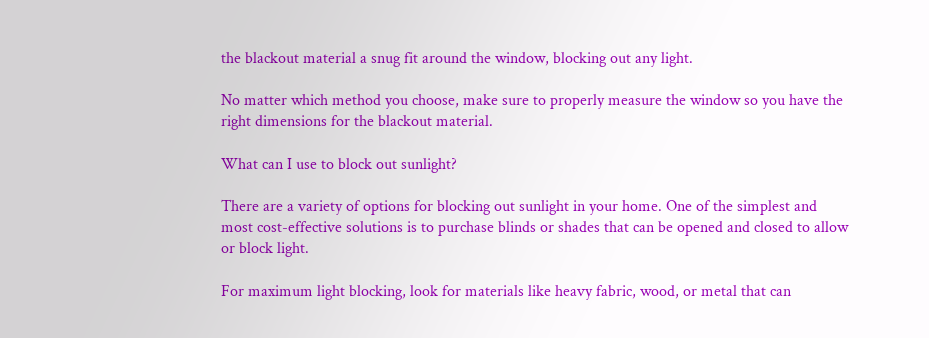the blackout material a snug fit around the window, blocking out any light.

No matter which method you choose, make sure to properly measure the window so you have the right dimensions for the blackout material.

What can I use to block out sunlight?

There are a variety of options for blocking out sunlight in your home. One of the simplest and most cost-effective solutions is to purchase blinds or shades that can be opened and closed to allow or block light.

For maximum light blocking, look for materials like heavy fabric, wood, or metal that can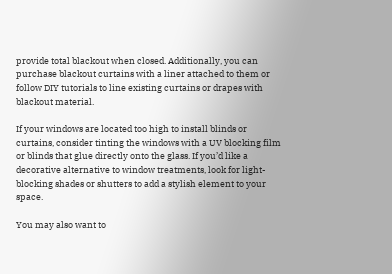provide total blackout when closed. Additionally, you can purchase blackout curtains with a liner attached to them or follow DIY tutorials to line existing curtains or drapes with blackout material.

If your windows are located too high to install blinds or curtains, consider tinting the windows with a UV blocking film or blinds that glue directly onto the glass. If you’d like a decorative alternative to window treatments, look for light-blocking shades or shutters to add a stylish element to your space.

You may also want to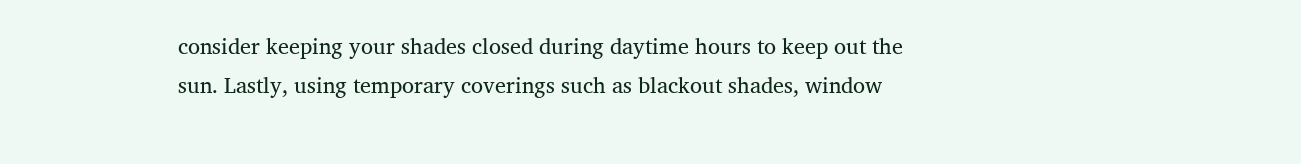consider keeping your shades closed during daytime hours to keep out the sun. Lastly, using temporary coverings such as blackout shades, window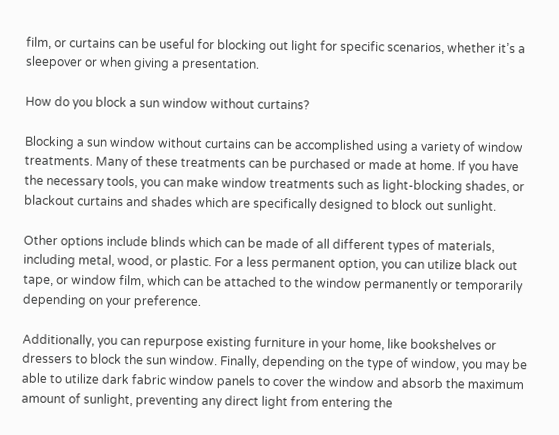film, or curtains can be useful for blocking out light for specific scenarios, whether it’s a sleepover or when giving a presentation.

How do you block a sun window without curtains?

Blocking a sun window without curtains can be accomplished using a variety of window treatments. Many of these treatments can be purchased or made at home. If you have the necessary tools, you can make window treatments such as light-blocking shades, or blackout curtains and shades which are specifically designed to block out sunlight.

Other options include blinds which can be made of all different types of materials, including metal, wood, or plastic. For a less permanent option, you can utilize black out tape, or window film, which can be attached to the window permanently or temporarily depending on your preference.

Additionally, you can repurpose existing furniture in your home, like bookshelves or dressers to block the sun window. Finally, depending on the type of window, you may be able to utilize dark fabric window panels to cover the window and absorb the maximum amount of sunlight, preventing any direct light from entering the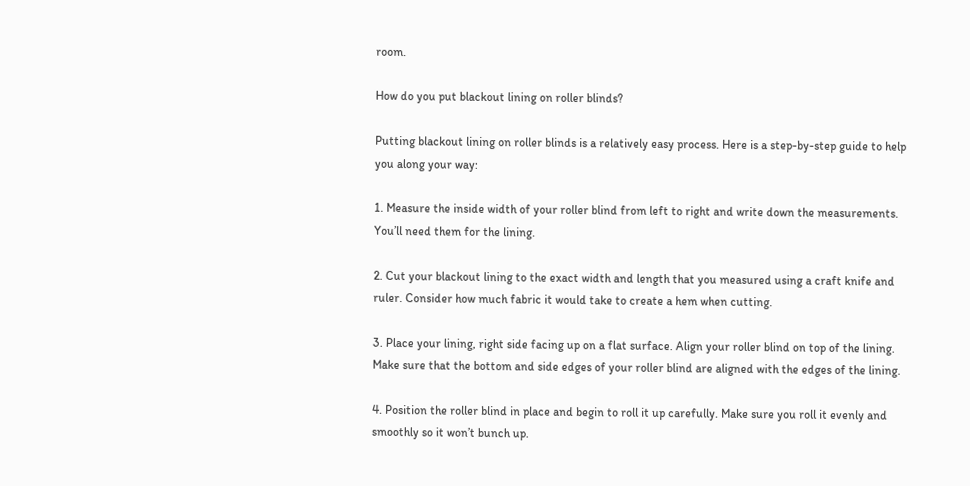room.

How do you put blackout lining on roller blinds?

Putting blackout lining on roller blinds is a relatively easy process. Here is a step-by-step guide to help you along your way:

1. Measure the inside width of your roller blind from left to right and write down the measurements. You’ll need them for the lining.

2. Cut your blackout lining to the exact width and length that you measured using a craft knife and ruler. Consider how much fabric it would take to create a hem when cutting.

3. Place your lining, right side facing up on a flat surface. Align your roller blind on top of the lining. Make sure that the bottom and side edges of your roller blind are aligned with the edges of the lining.

4. Position the roller blind in place and begin to roll it up carefully. Make sure you roll it evenly and smoothly so it won’t bunch up.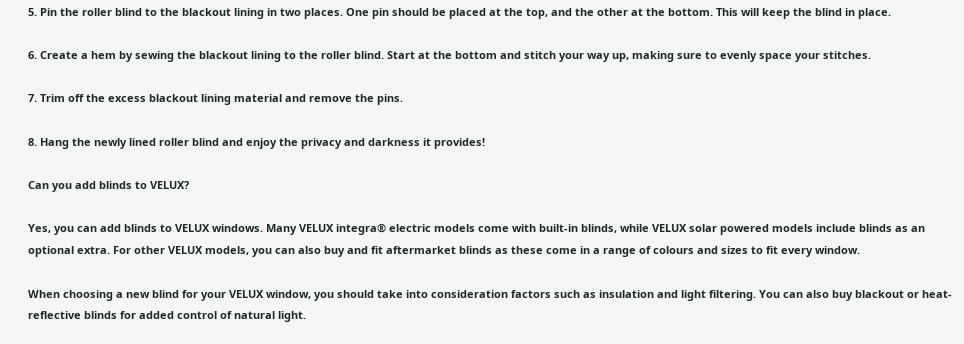5. Pin the roller blind to the blackout lining in two places. One pin should be placed at the top, and the other at the bottom. This will keep the blind in place.

6. Create a hem by sewing the blackout lining to the roller blind. Start at the bottom and stitch your way up, making sure to evenly space your stitches.

7. Trim off the excess blackout lining material and remove the pins.

8. Hang the newly lined roller blind and enjoy the privacy and darkness it provides!

Can you add blinds to VELUX?

Yes, you can add blinds to VELUX windows. Many VELUX integra® electric models come with built-in blinds, while VELUX solar powered models include blinds as an optional extra. For other VELUX models, you can also buy and fit aftermarket blinds as these come in a range of colours and sizes to fit every window.

When choosing a new blind for your VELUX window, you should take into consideration factors such as insulation and light filtering. You can also buy blackout or heat-reflective blinds for added control of natural light.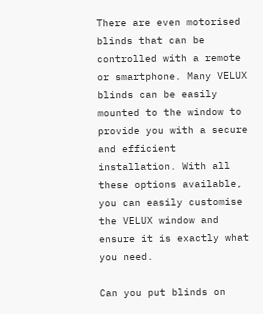There are even motorised blinds that can be controlled with a remote or smartphone. Many VELUX blinds can be easily mounted to the window to provide you with a secure and efficient installation. With all these options available, you can easily customise the VELUX window and ensure it is exactly what you need.

Can you put blinds on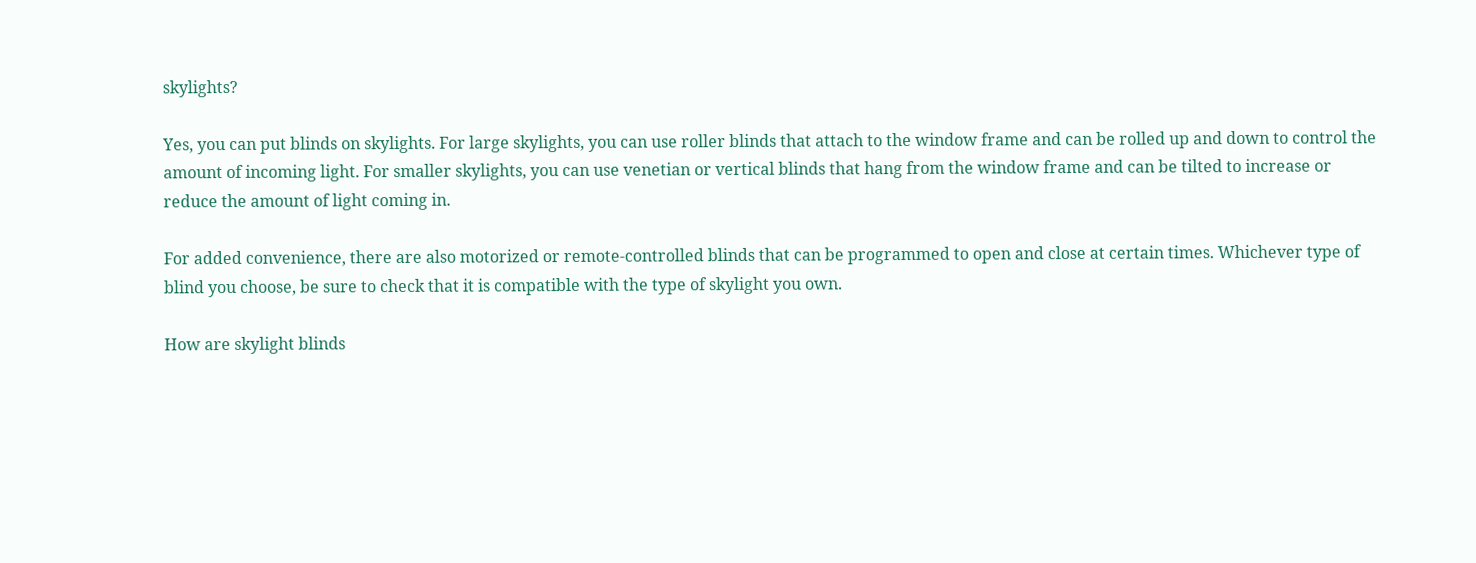skylights?

Yes, you can put blinds on skylights. For large skylights, you can use roller blinds that attach to the window frame and can be rolled up and down to control the amount of incoming light. For smaller skylights, you can use venetian or vertical blinds that hang from the window frame and can be tilted to increase or reduce the amount of light coming in.

For added convenience, there are also motorized or remote-controlled blinds that can be programmed to open and close at certain times. Whichever type of blind you choose, be sure to check that it is compatible with the type of skylight you own.

How are skylight blinds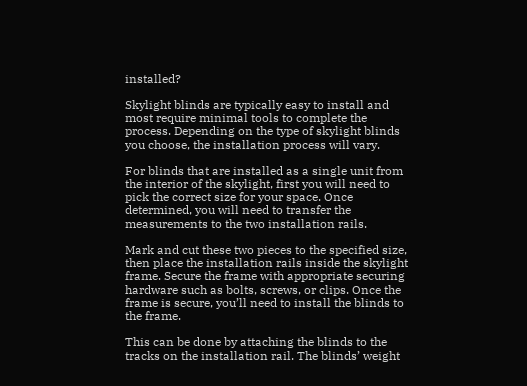installed?

Skylight blinds are typically easy to install and most require minimal tools to complete the process. Depending on the type of skylight blinds you choose, the installation process will vary.

For blinds that are installed as a single unit from the interior of the skylight, first you will need to pick the correct size for your space. Once determined, you will need to transfer the measurements to the two installation rails.

Mark and cut these two pieces to the specified size, then place the installation rails inside the skylight frame. Secure the frame with appropriate securing hardware such as bolts, screws, or clips. Once the frame is secure, you’ll need to install the blinds to the frame.

This can be done by attaching the blinds to the tracks on the installation rail. The blinds’ weight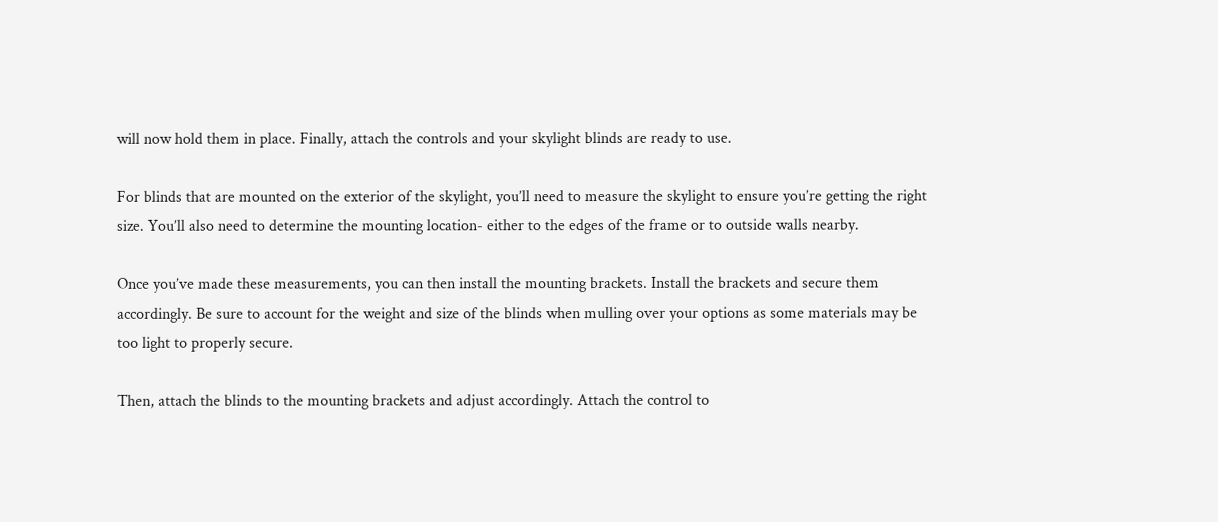will now hold them in place. Finally, attach the controls and your skylight blinds are ready to use.

For blinds that are mounted on the exterior of the skylight, you’ll need to measure the skylight to ensure you’re getting the right size. You’ll also need to determine the mounting location- either to the edges of the frame or to outside walls nearby.

Once you’ve made these measurements, you can then install the mounting brackets. Install the brackets and secure them accordingly. Be sure to account for the weight and size of the blinds when mulling over your options as some materials may be too light to properly secure.

Then, attach the blinds to the mounting brackets and adjust accordingly. Attach the control to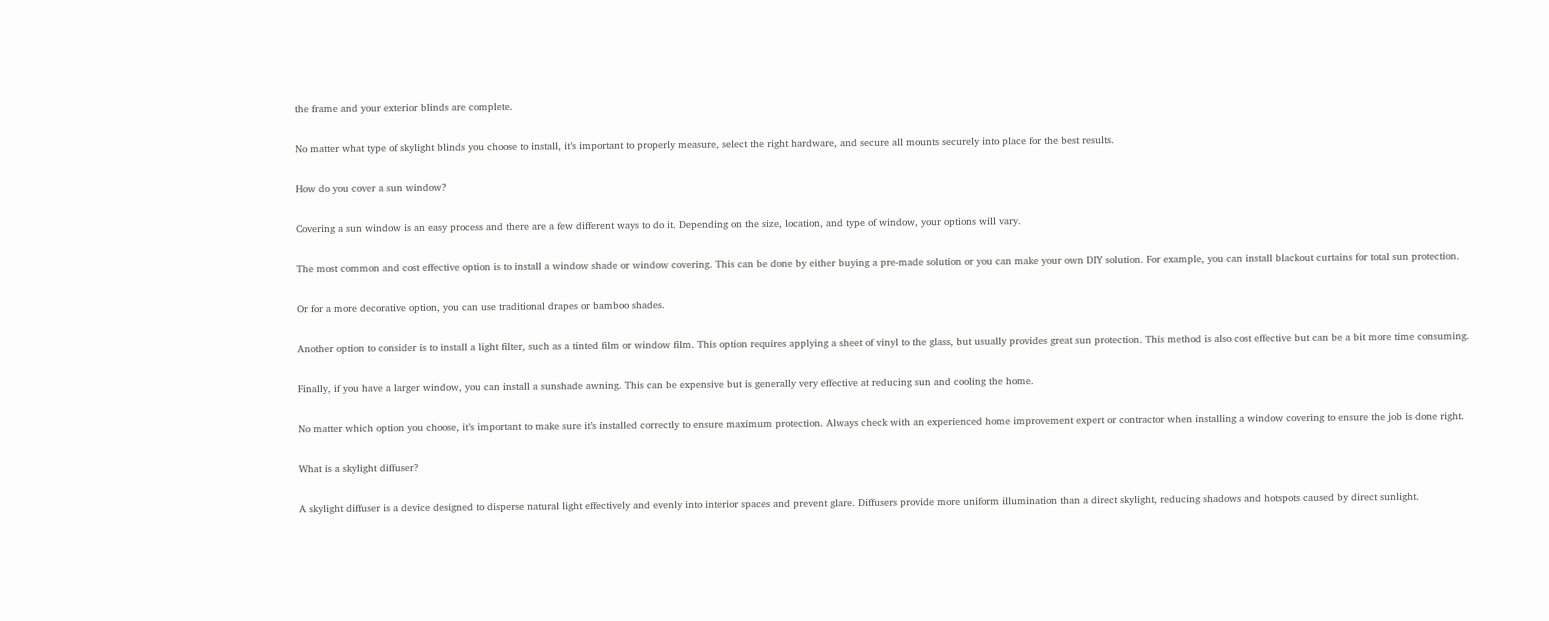the frame and your exterior blinds are complete.

No matter what type of skylight blinds you choose to install, it’s important to properly measure, select the right hardware, and secure all mounts securely into place for the best results.

How do you cover a sun window?

Covering a sun window is an easy process and there are a few different ways to do it. Depending on the size, location, and type of window, your options will vary.

The most common and cost effective option is to install a window shade or window covering. This can be done by either buying a pre-made solution or you can make your own DIY solution. For example, you can install blackout curtains for total sun protection.

Or for a more decorative option, you can use traditional drapes or bamboo shades.

Another option to consider is to install a light filter, such as a tinted film or window film. This option requires applying a sheet of vinyl to the glass, but usually provides great sun protection. This method is also cost effective but can be a bit more time consuming.

Finally, if you have a larger window, you can install a sunshade awning. This can be expensive but is generally very effective at reducing sun and cooling the home.

No matter which option you choose, it’s important to make sure it’s installed correctly to ensure maximum protection. Always check with an experienced home improvement expert or contractor when installing a window covering to ensure the job is done right.

What is a skylight diffuser?

A skylight diffuser is a device designed to disperse natural light effectively and evenly into interior spaces and prevent glare. Diffusers provide more uniform illumination than a direct skylight, reducing shadows and hotspots caused by direct sunlight.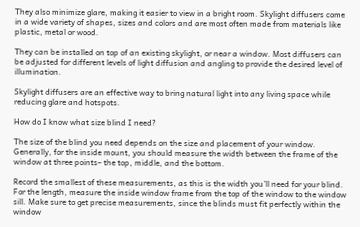They also minimize glare, making it easier to view in a bright room. Skylight diffusers come in a wide variety of shapes, sizes and colors and are most often made from materials like plastic, metal or wood.

They can be installed on top of an existing skylight, or near a window. Most diffusers can be adjusted for different levels of light diffusion and angling to provide the desired level of illumination.

Skylight diffusers are an effective way to bring natural light into any living space while reducing glare and hotspots.

How do I know what size blind I need?

The size of the blind you need depends on the size and placement of your window. Generally, for the inside mount, you should measure the width between the frame of the window at three points– the top, middle, and the bottom.

Record the smallest of these measurements, as this is the width you’ll need for your blind. For the length, measure the inside window frame from the top of the window to the window sill. Make sure to get precise measurements, since the blinds must fit perfectly within the window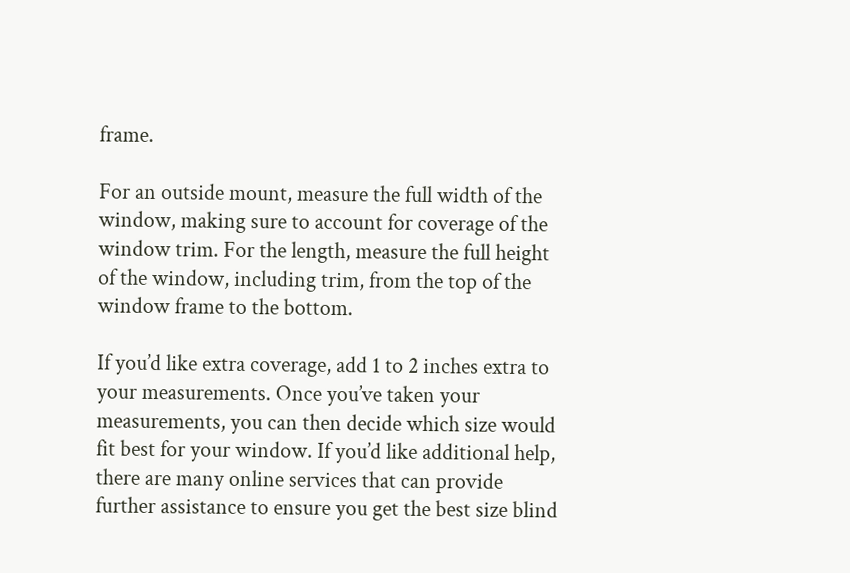frame.

For an outside mount, measure the full width of the window, making sure to account for coverage of the window trim. For the length, measure the full height of the window, including trim, from the top of the window frame to the bottom.

If you’d like extra coverage, add 1 to 2 inches extra to your measurements. Once you’ve taken your measurements, you can then decide which size would fit best for your window. If you’d like additional help, there are many online services that can provide further assistance to ensure you get the best size blind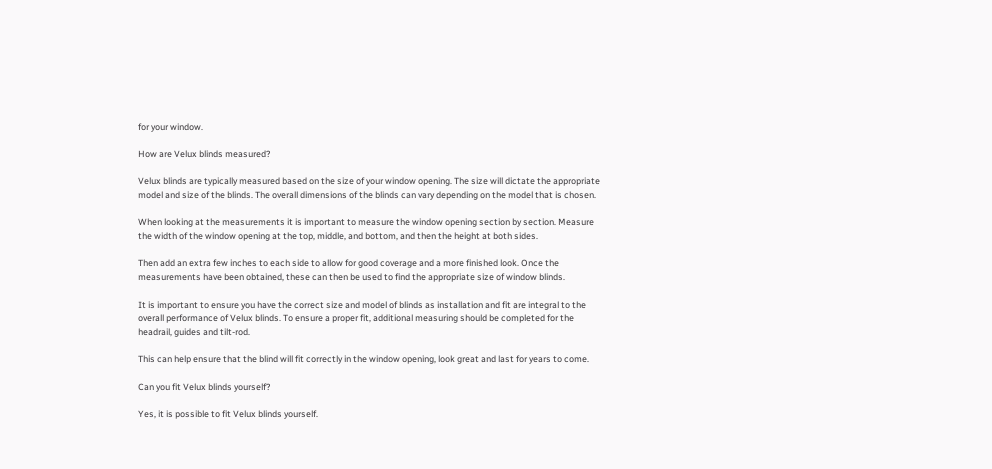for your window.

How are Velux blinds measured?

Velux blinds are typically measured based on the size of your window opening. The size will dictate the appropriate model and size of the blinds. The overall dimensions of the blinds can vary depending on the model that is chosen.

When looking at the measurements it is important to measure the window opening section by section. Measure the width of the window opening at the top, middle, and bottom, and then the height at both sides.

Then add an extra few inches to each side to allow for good coverage and a more finished look. Once the measurements have been obtained, these can then be used to find the appropriate size of window blinds.

It is important to ensure you have the correct size and model of blinds as installation and fit are integral to the overall performance of Velux blinds. To ensure a proper fit, additional measuring should be completed for the headrail, guides and tilt-rod.

This can help ensure that the blind will fit correctly in the window opening, look great and last for years to come.

Can you fit Velux blinds yourself?

Yes, it is possible to fit Velux blinds yourself.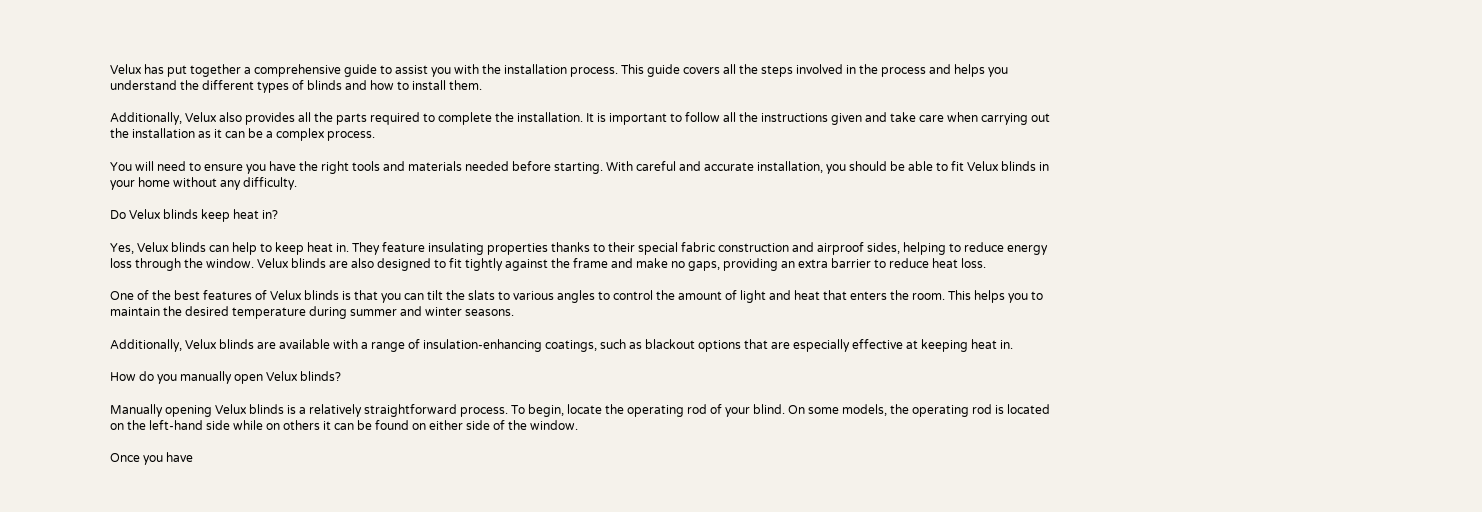Velux has put together a comprehensive guide to assist you with the installation process. This guide covers all the steps involved in the process and helps you understand the different types of blinds and how to install them.

Additionally, Velux also provides all the parts required to complete the installation. It is important to follow all the instructions given and take care when carrying out the installation as it can be a complex process.

You will need to ensure you have the right tools and materials needed before starting. With careful and accurate installation, you should be able to fit Velux blinds in your home without any difficulty.

Do Velux blinds keep heat in?

Yes, Velux blinds can help to keep heat in. They feature insulating properties thanks to their special fabric construction and airproof sides, helping to reduce energy loss through the window. Velux blinds are also designed to fit tightly against the frame and make no gaps, providing an extra barrier to reduce heat loss.

One of the best features of Velux blinds is that you can tilt the slats to various angles to control the amount of light and heat that enters the room. This helps you to maintain the desired temperature during summer and winter seasons.

Additionally, Velux blinds are available with a range of insulation-enhancing coatings, such as blackout options that are especially effective at keeping heat in.

How do you manually open Velux blinds?

Manually opening Velux blinds is a relatively straightforward process. To begin, locate the operating rod of your blind. On some models, the operating rod is located on the left-hand side while on others it can be found on either side of the window.

Once you have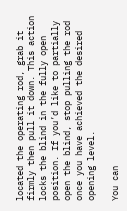located the operating rod, grab it firmly then pull it down. This action locks the blind in the fully open position. If you’d like to partially open the blind, stop pulling the rod once you have achieved the desired opening level.

You can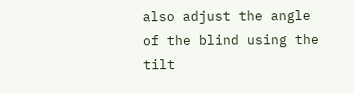also adjust the angle of the blind using the tilt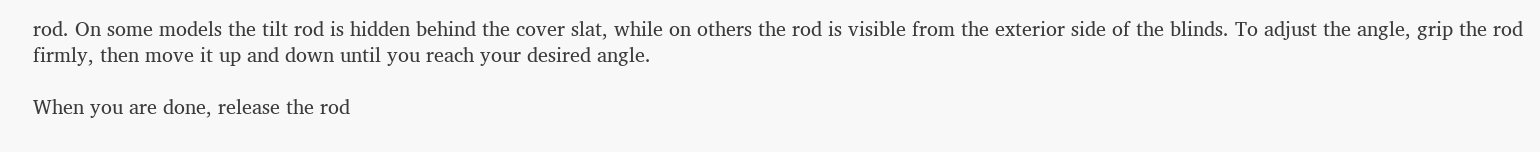rod. On some models the tilt rod is hidden behind the cover slat, while on others the rod is visible from the exterior side of the blinds. To adjust the angle, grip the rod firmly, then move it up and down until you reach your desired angle.

When you are done, release the rod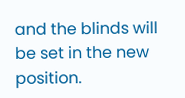and the blinds will be set in the new position.